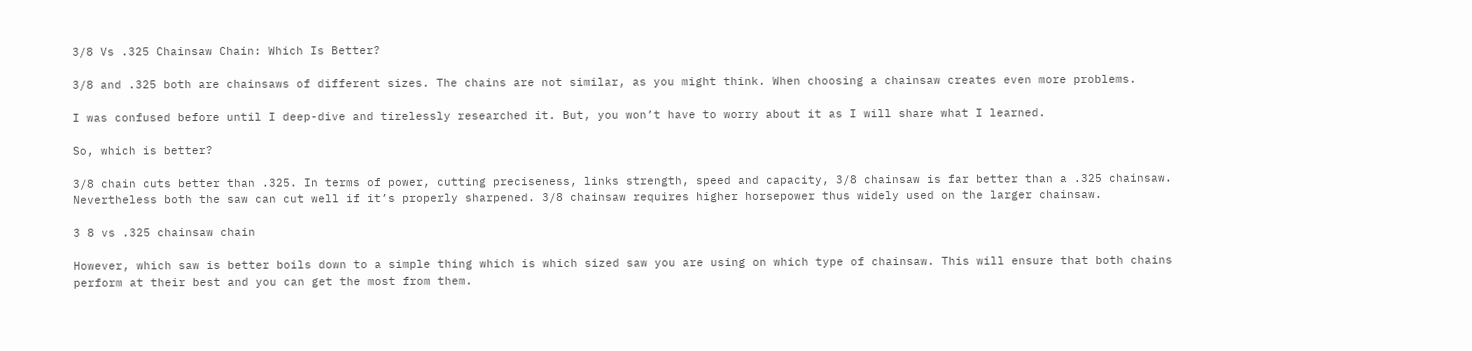3/8 Vs .325 Chainsaw Chain: Which Is Better?

3/8 and .325 both are chainsaws of different sizes. The chains are not similar, as you might think. When choosing a chainsaw creates even more problems.

I was confused before until I deep-dive and tirelessly researched it. But, you won’t have to worry about it as I will share what I learned.

So, which is better?

3/8 chain cuts better than .325. In terms of power, cutting preciseness, links strength, speed and capacity, 3/8 chainsaw is far better than a .325 chainsaw. Nevertheless both the saw can cut well if it’s properly sharpened. 3/8 chainsaw requires higher horsepower thus widely used on the larger chainsaw.

3 8 vs .325 chainsaw chain

However, which saw is better boils down to a simple thing which is which sized saw you are using on which type of chainsaw. This will ensure that both chains perform at their best and you can get the most from them.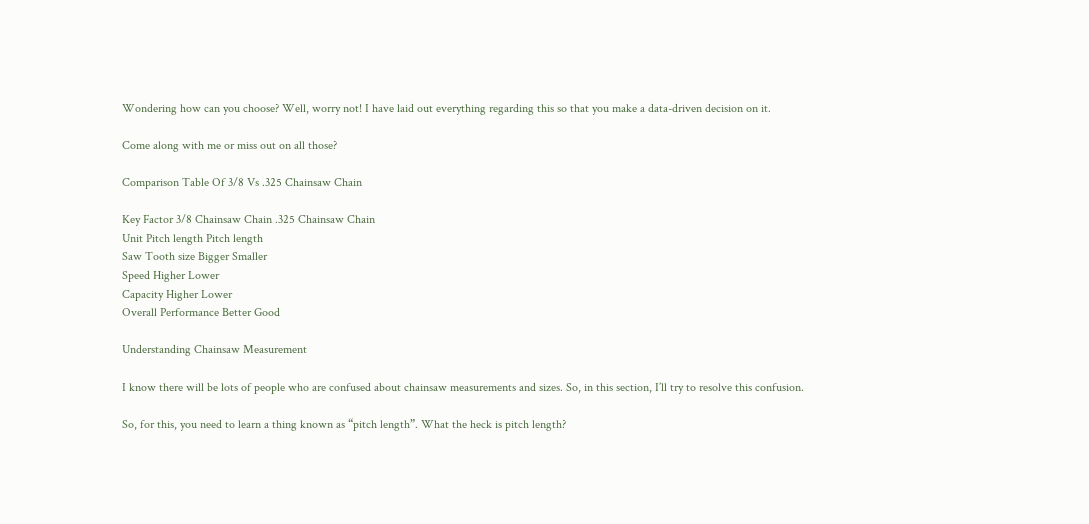Wondering how can you choose? Well, worry not! I have laid out everything regarding this so that you make a data-driven decision on it.

Come along with me or miss out on all those?

Comparison Table Of 3/8 Vs .325 Chainsaw Chain

Key Factor 3/8 Chainsaw Chain .325 Chainsaw Chain
Unit Pitch length Pitch length
Saw Tooth size Bigger Smaller
Speed Higher Lower
Capacity Higher Lower
Overall Performance Better Good

Understanding Chainsaw Measurement

I know there will be lots of people who are confused about chainsaw measurements and sizes. So, in this section, I’ll try to resolve this confusion.

So, for this, you need to learn a thing known as “pitch length”. What the heck is pitch length?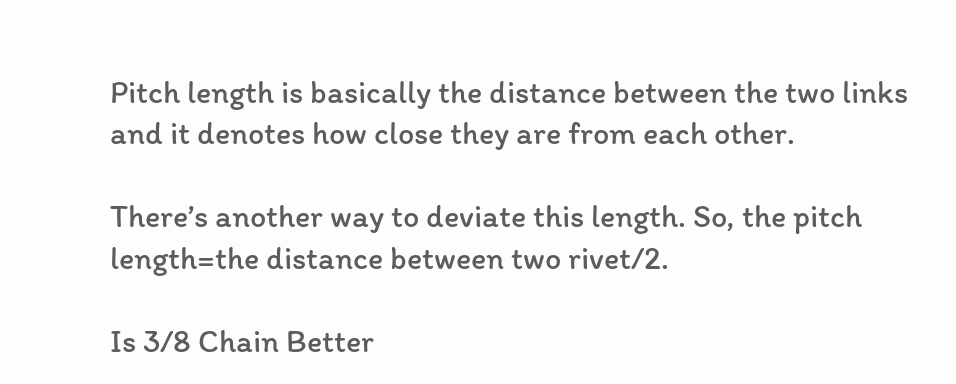Pitch length is basically the distance between the two links and it denotes how close they are from each other.

There’s another way to deviate this length. So, the pitch length=the distance between two rivet/2.

Is 3/8 Chain Better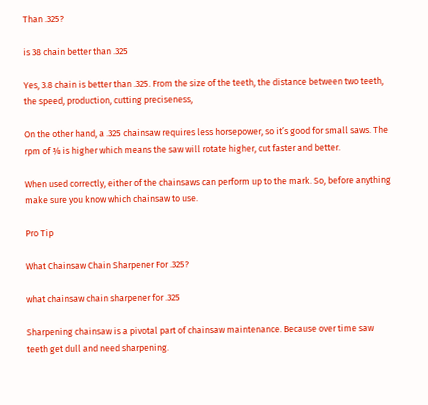Than .325?

is 38 chain better than .325

Yes, 3.8 chain is better than .325. From the size of the teeth, the distance between two teeth, the speed, production, cutting preciseness,

On the other hand, a .325 chainsaw requires less horsepower, so it’s good for small saws. The rpm of ⅜ is higher which means the saw will rotate higher, cut faster and better.

When used correctly, either of the chainsaws can perform up to the mark. So, before anything make sure you know which chainsaw to use.

Pro Tip

What Chainsaw Chain Sharpener For .325?

what chainsaw chain sharpener for .325

Sharpening chainsaw is a pivotal part of chainsaw maintenance. Because over time saw teeth get dull and need sharpening.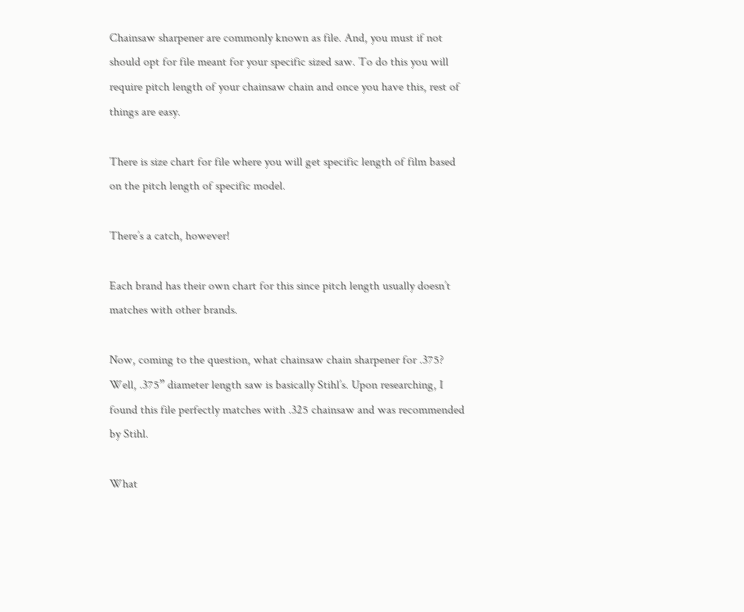Chainsaw sharpener are commonly known as file. And, you must if not should opt for file meant for your specific sized saw. To do this you will require pitch length of your chainsaw chain and once you have this, rest of things are easy.

There is size chart for file where you will get specific length of film based on the pitch length of specific model.

There’s a catch, however!

Each brand has their own chart for this since pitch length usually doesn’t matches with other brands.

Now, coming to the question, what chainsaw chain sharpener for .375? Well, .375” diameter length saw is basically Stihl’s. Upon researching, I found this file perfectly matches with .325 chainsaw and was recommended by Stihl.

What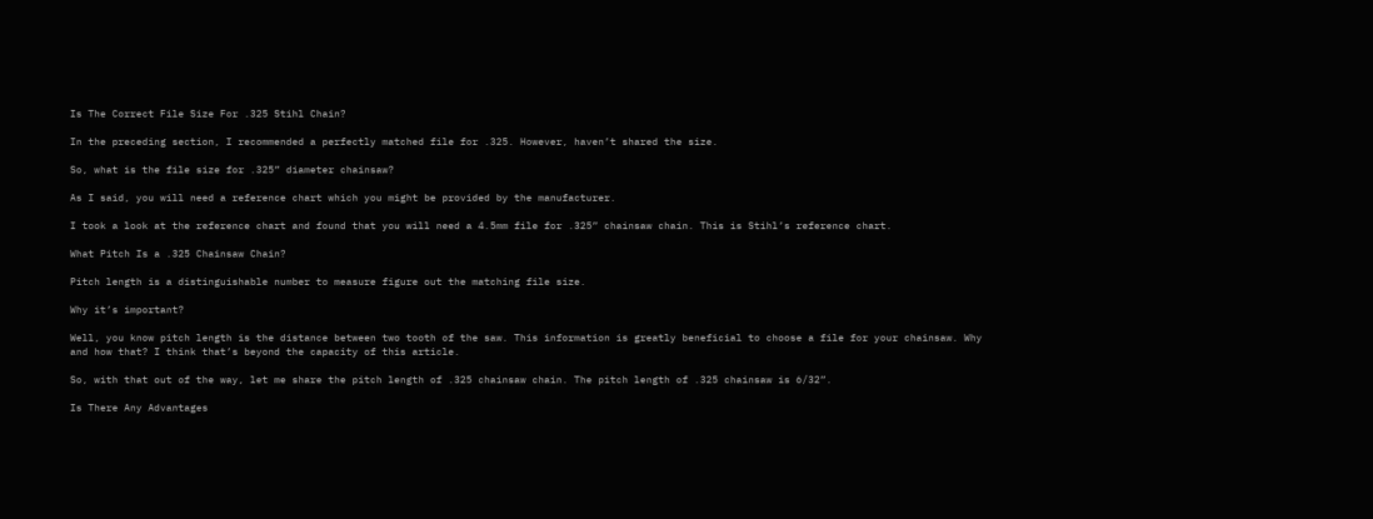Is The Correct File Size For .325 Stihl Chain?

In the preceding section, I recommended a perfectly matched file for .325. However, haven’t shared the size.

So, what is the file size for .325” diameter chainsaw?

As I said, you will need a reference chart which you might be provided by the manufacturer.

I took a look at the reference chart and found that you will need a 4.5mm file for .325” chainsaw chain. This is Stihl’s reference chart.

What Pitch Is a .325 Chainsaw Chain?

Pitch length is a distinguishable number to measure figure out the matching file size.

Why it’s important?

Well, you know pitch length is the distance between two tooth of the saw. This information is greatly beneficial to choose a file for your chainsaw. Why and how that? I think that’s beyond the capacity of this article.

So, with that out of the way, let me share the pitch length of .325 chainsaw chain. The pitch length of .325 chainsaw is 6/32”.

Is There Any Advantages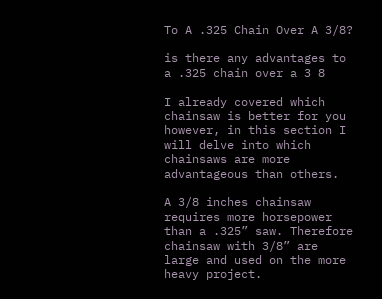To A .325 Chain Over A 3/8?

is there any advantages to a .325 chain over a 3 8

I already covered which chainsaw is better for you however, in this section I will delve into which chainsaws are more advantageous than others.

A 3/8 inches chainsaw requires more horsepower than a .325” saw. Therefore chainsaw with 3/8” are large and used on the more heavy project.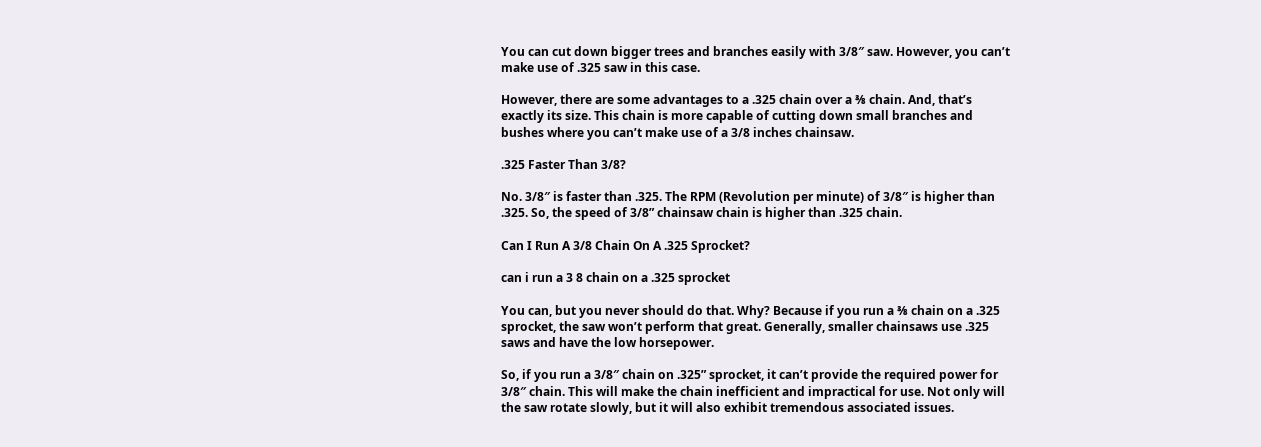You can cut down bigger trees and branches easily with 3/8″ saw. However, you can’t make use of .325 saw in this case.

However, there are some advantages to a .325 chain over a ⅜ chain. And, that’s exactly its size. This chain is more capable of cutting down small branches and bushes where you can’t make use of a 3/8 inches chainsaw.

.325 Faster Than 3/8?

No. 3/8″ is faster than .325. The RPM (Revolution per minute) of 3/8″ is higher than .325. So, the speed of 3/8” chainsaw chain is higher than .325 chain.

Can I Run A 3/8 Chain On A .325 Sprocket?

can i run a 3 8 chain on a .325 sprocket

You can, but you never should do that. Why? Because if you run a ⅜ chain on a .325 sprocket, the saw won’t perform that great. Generally, smaller chainsaws use .325 saws and have the low horsepower.

So, if you run a 3/8″ chain on .325” sprocket, it can’t provide the required power for 3/8″ chain. This will make the chain inefficient and impractical for use. Not only will the saw rotate slowly, but it will also exhibit tremendous associated issues.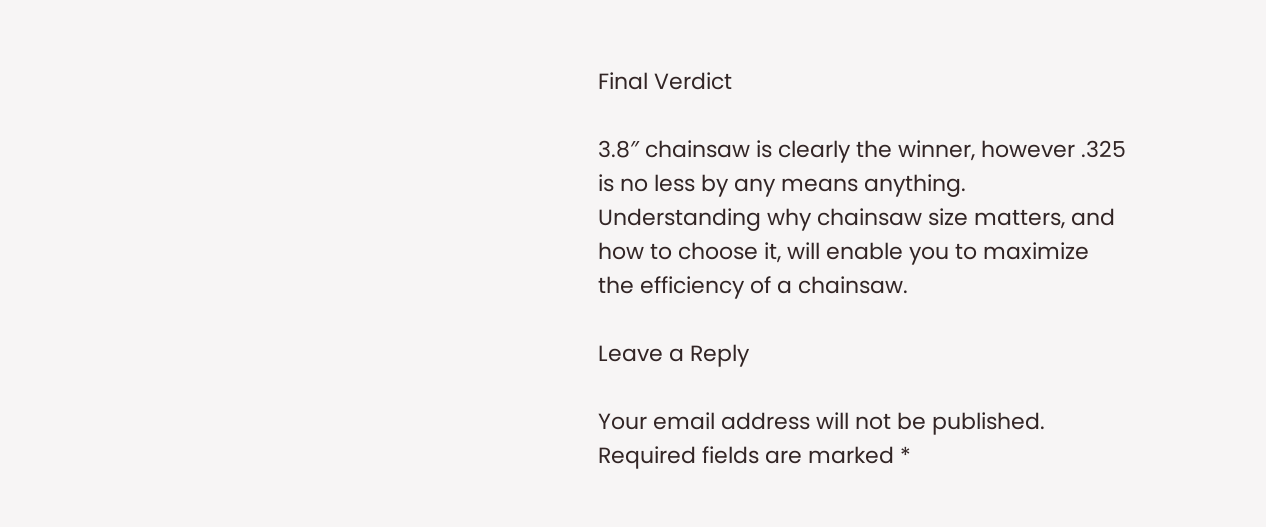Final Verdict

3.8″ chainsaw is clearly the winner, however .325 is no less by any means anything. Understanding why chainsaw size matters, and how to choose it, will enable you to maximize the efficiency of a chainsaw.

Leave a Reply

Your email address will not be published. Required fields are marked *